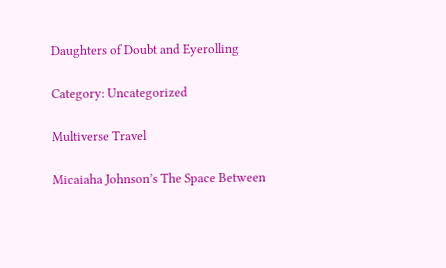Daughters of Doubt and Eyerolling

Category: Uncategorized

Multiverse Travel

Micaiaha Johnson’s The Space Between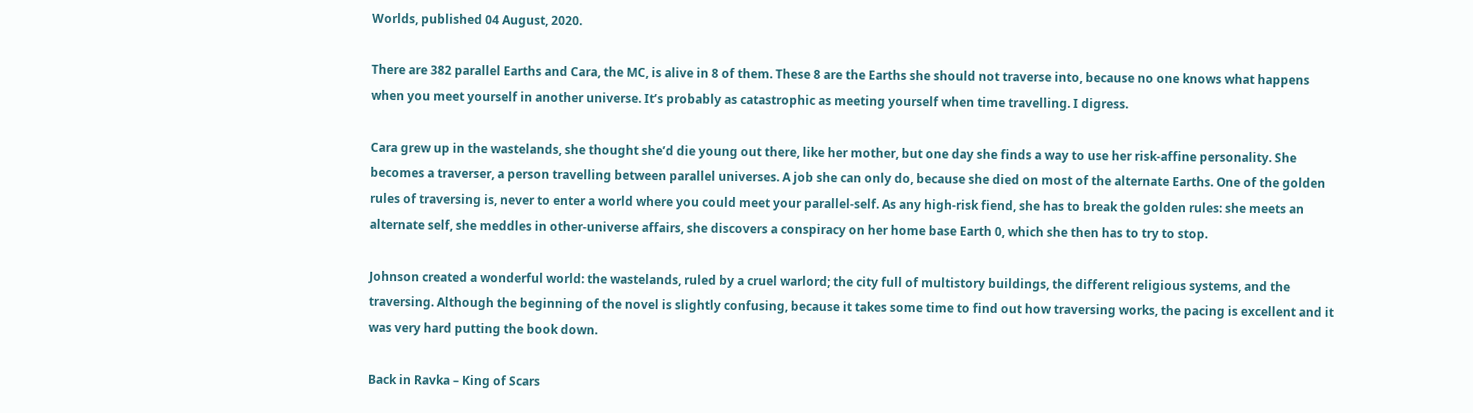Worlds, published 04 August, 2020.

There are 382 parallel Earths and Cara, the MC, is alive in 8 of them. These 8 are the Earths she should not traverse into, because no one knows what happens when you meet yourself in another universe. It’s probably as catastrophic as meeting yourself when time travelling. I digress.

Cara grew up in the wastelands, she thought she’d die young out there, like her mother, but one day she finds a way to use her risk-affine personality. She becomes a traverser, a person travelling between parallel universes. A job she can only do, because she died on most of the alternate Earths. One of the golden rules of traversing is, never to enter a world where you could meet your parallel-self. As any high-risk fiend, she has to break the golden rules: she meets an alternate self, she meddles in other-universe affairs, she discovers a conspiracy on her home base Earth 0, which she then has to try to stop.

Johnson created a wonderful world: the wastelands, ruled by a cruel warlord; the city full of multistory buildings, the different religious systems, and the traversing. Although the beginning of the novel is slightly confusing, because it takes some time to find out how traversing works, the pacing is excellent and it was very hard putting the book down.

Back in Ravka – King of Scars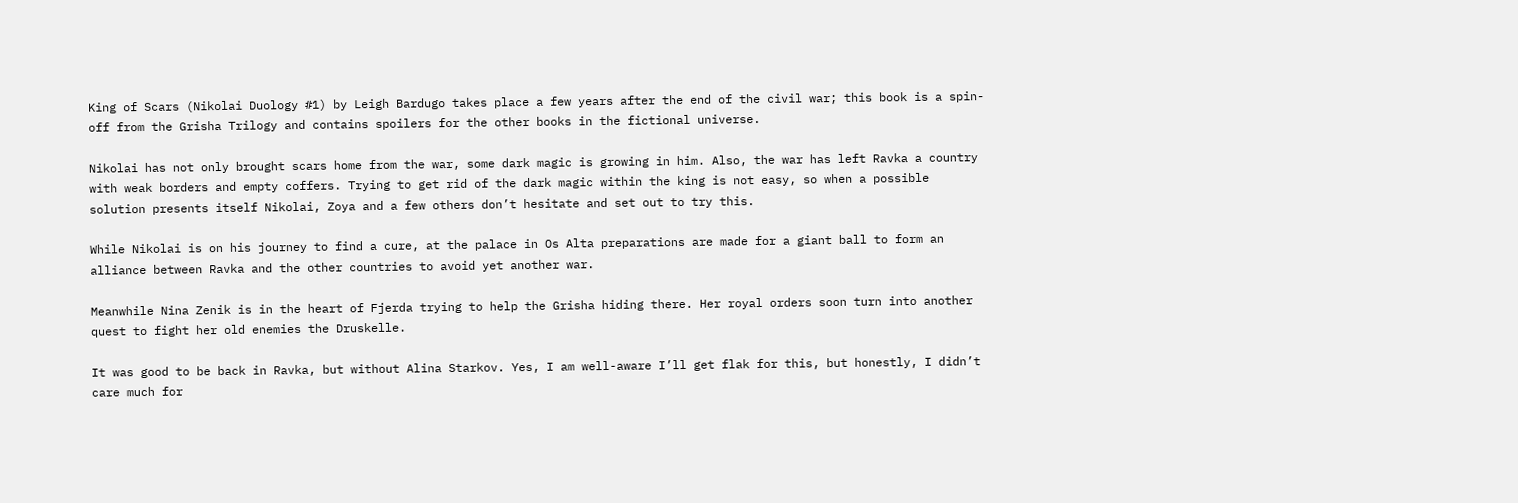King of Scars (Nikolai Duology #1) by Leigh Bardugo takes place a few years after the end of the civil war; this book is a spin-off from the Grisha Trilogy and contains spoilers for the other books in the fictional universe.

Nikolai has not only brought scars home from the war, some dark magic is growing in him. Also, the war has left Ravka a country with weak borders and empty coffers. Trying to get rid of the dark magic within the king is not easy, so when a possible solution presents itself Nikolai, Zoya and a few others don’t hesitate and set out to try this.

While Nikolai is on his journey to find a cure, at the palace in Os Alta preparations are made for a giant ball to form an alliance between Ravka and the other countries to avoid yet another war.

Meanwhile Nina Zenik is in the heart of Fjerda trying to help the Grisha hiding there. Her royal orders soon turn into another quest to fight her old enemies the Druskelle.

It was good to be back in Ravka, but without Alina Starkov. Yes, I am well-aware I’ll get flak for this, but honestly, I didn’t care much for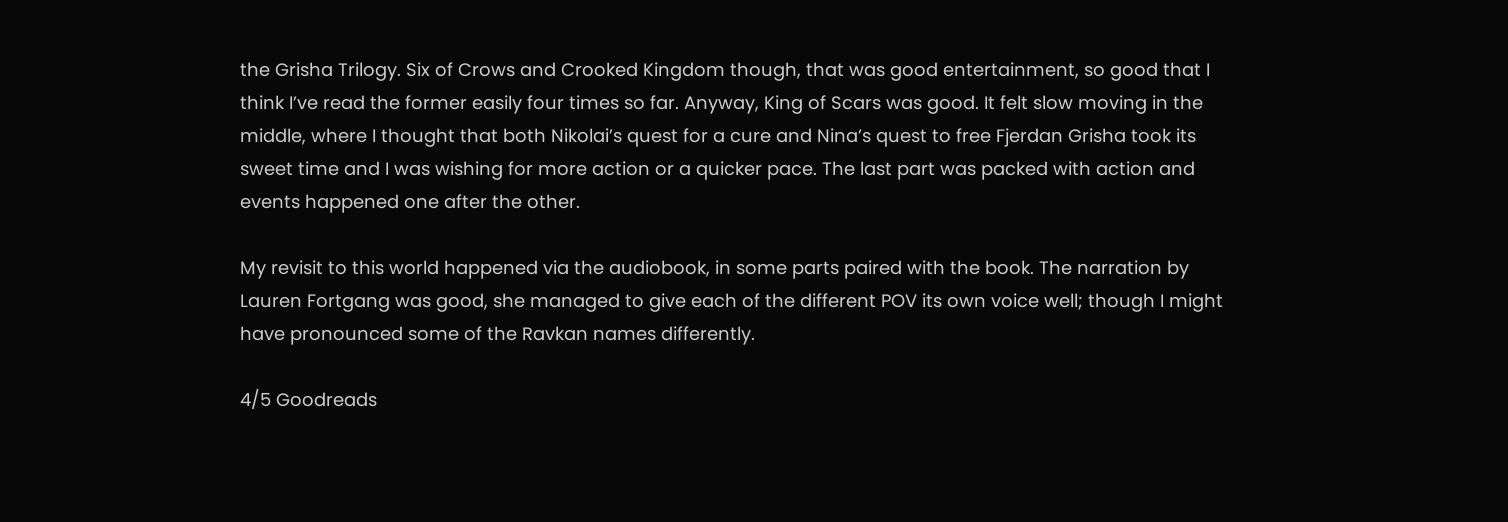the Grisha Trilogy. Six of Crows and Crooked Kingdom though, that was good entertainment, so good that I think I’ve read the former easily four times so far. Anyway, King of Scars was good. It felt slow moving in the middle, where I thought that both Nikolai’s quest for a cure and Nina’s quest to free Fjerdan Grisha took its sweet time and I was wishing for more action or a quicker pace. The last part was packed with action and events happened one after the other.

My revisit to this world happened via the audiobook, in some parts paired with the book. The narration by Lauren Fortgang was good, she managed to give each of the different POV its own voice well; though I might have pronounced some of the Ravkan names differently.

4/5 Goodreads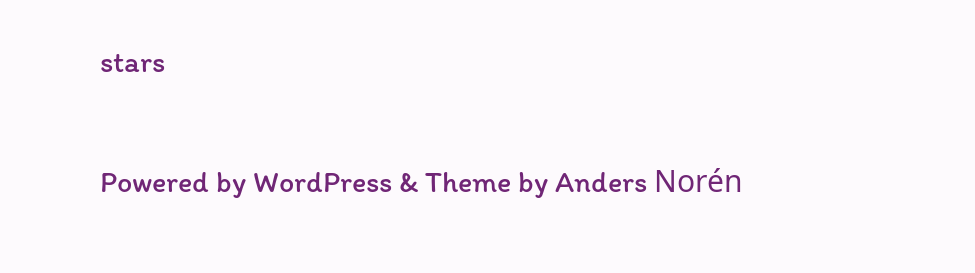stars

Powered by WordPress & Theme by Anders Norén